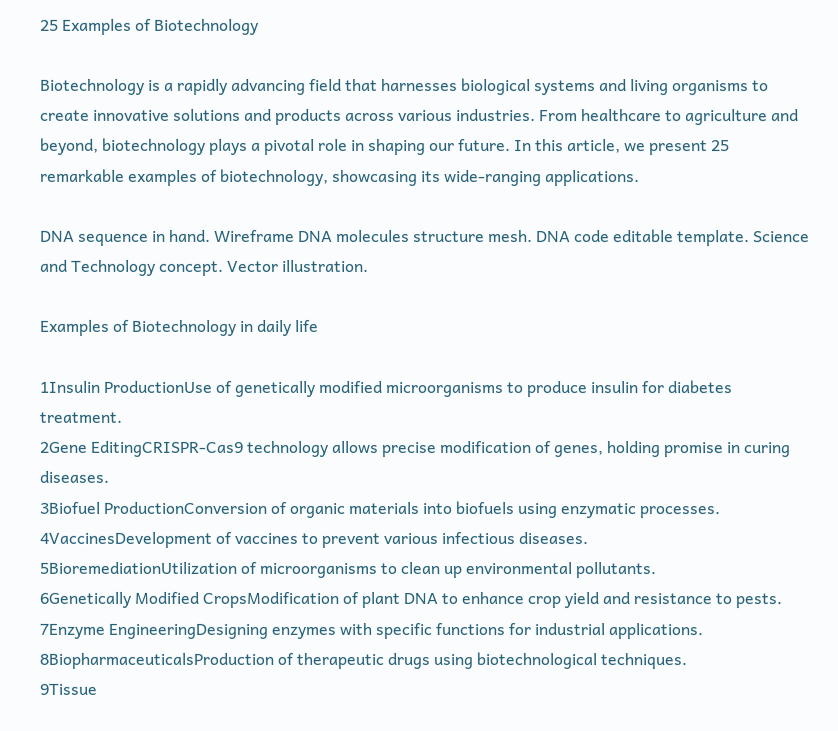25 Examples of Biotechnology

Biotechnology is a rapidly advancing field that harnesses biological systems and living organisms to create innovative solutions and products across various industries. From healthcare to agriculture and beyond, biotechnology plays a pivotal role in shaping our future. In this article, we present 25 remarkable examples of biotechnology, showcasing its wide-ranging applications.

DNA sequence in hand. Wireframe DNA molecules structure mesh. DNA code editable template. Science and Technology concept. Vector illustration.

Examples of Biotechnology in daily life

1Insulin ProductionUse of genetically modified microorganisms to produce insulin for diabetes treatment.
2Gene EditingCRISPR-Cas9 technology allows precise modification of genes, holding promise in curing diseases.
3Biofuel ProductionConversion of organic materials into biofuels using enzymatic processes.
4VaccinesDevelopment of vaccines to prevent various infectious diseases.
5BioremediationUtilization of microorganisms to clean up environmental pollutants.
6Genetically Modified CropsModification of plant DNA to enhance crop yield and resistance to pests.
7Enzyme EngineeringDesigning enzymes with specific functions for industrial applications.
8BiopharmaceuticalsProduction of therapeutic drugs using biotechnological techniques.
9Tissue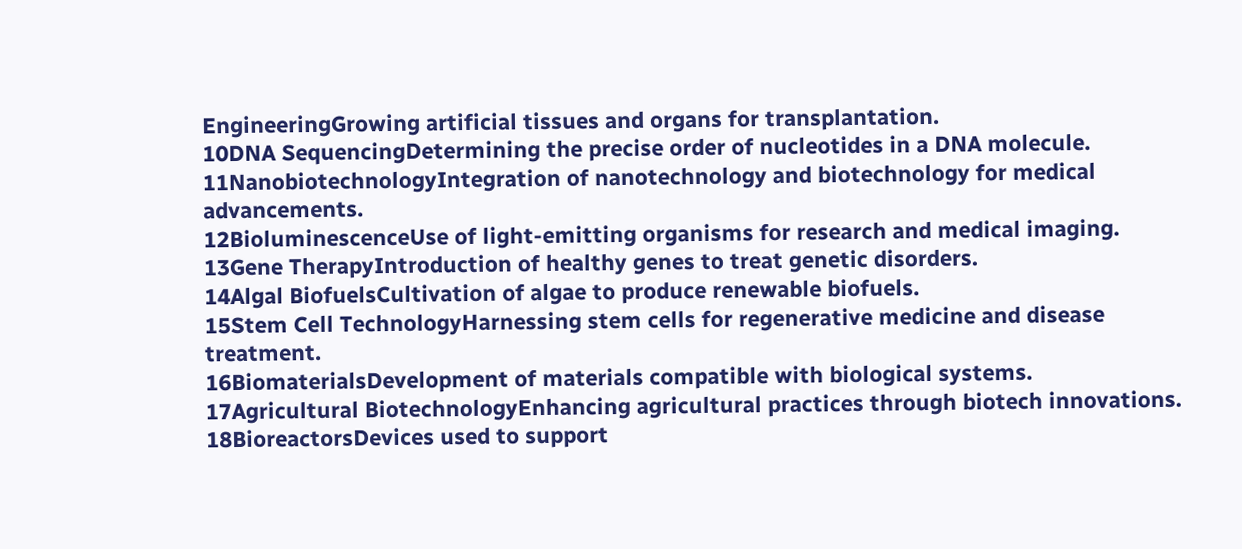EngineeringGrowing artificial tissues and organs for transplantation.
10DNA SequencingDetermining the precise order of nucleotides in a DNA molecule.
11NanobiotechnologyIntegration of nanotechnology and biotechnology for medical advancements.
12BioluminescenceUse of light-emitting organisms for research and medical imaging.
13Gene TherapyIntroduction of healthy genes to treat genetic disorders.
14Algal BiofuelsCultivation of algae to produce renewable biofuels.
15Stem Cell TechnologyHarnessing stem cells for regenerative medicine and disease treatment.
16BiomaterialsDevelopment of materials compatible with biological systems.
17Agricultural BiotechnologyEnhancing agricultural practices through biotech innovations.
18BioreactorsDevices used to support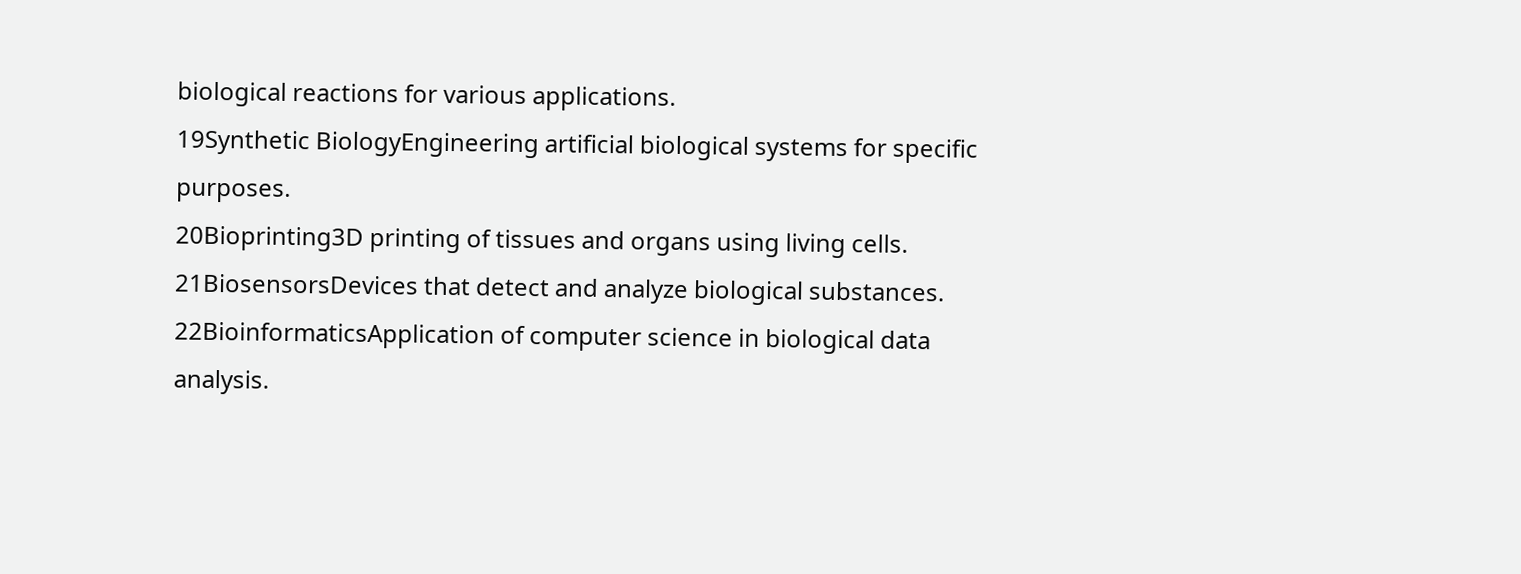biological reactions for various applications.
19Synthetic BiologyEngineering artificial biological systems for specific purposes.
20Bioprinting3D printing of tissues and organs using living cells.
21BiosensorsDevices that detect and analyze biological substances.
22BioinformaticsApplication of computer science in biological data analysis.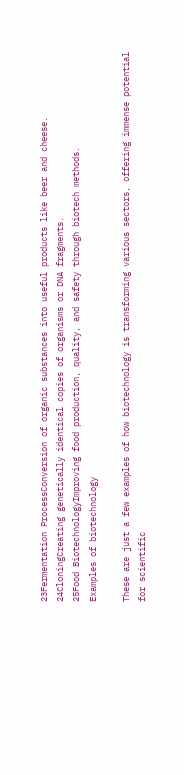23Fermentation ProcessConversion of organic substances into useful products like beer and cheese.
24CloningCreating genetically identical copies of organisms or DNA fragments.
25Food BiotechnologyImproving food production, quality, and safety through biotech methods.
Examples of biotechnology

These are just a few examples of how biotechnology is transforming various sectors, offering immense potential for scientific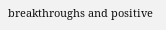breakthroughs and positive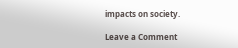impacts on society.

Leave a Comment